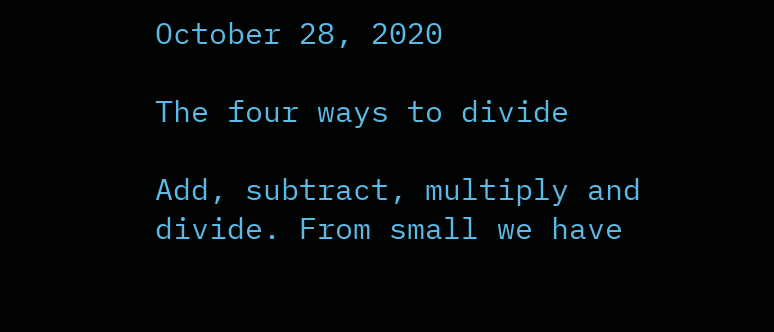October 28, 2020

The four ways to divide

Add, subtract, multiply and divide. From small we have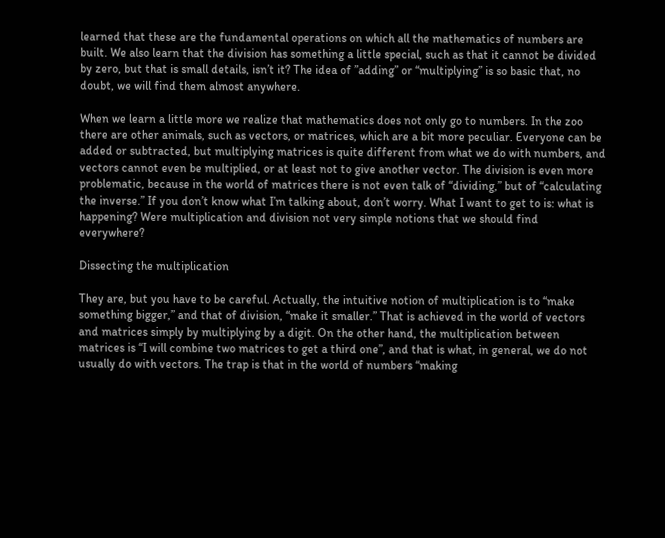learned that these are the fundamental operations on which all the mathematics of numbers are built. We also learn that the division has something a little special, such as that it cannot be divided by zero, but that is small details, isn’t it? The idea of ”adding” or “multiplying” is so basic that, no doubt, we will find them almost anywhere.

When we learn a little more we realize that mathematics does not only go to numbers. In the zoo there are other animals, such as vectors, or matrices, which are a bit more peculiar. Everyone can be added or subtracted, but multiplying matrices is quite different from what we do with numbers, and vectors cannot even be multiplied, or at least not to give another vector. The division is even more problematic, because in the world of matrices there is not even talk of “dividing,” but of “calculating the inverse.” If you don’t know what I’m talking about, don’t worry. What I want to get to is: what is happening? Were multiplication and division not very simple notions that we should find everywhere?

Dissecting the multiplication

They are, but you have to be careful. Actually, the intuitive notion of multiplication is to “make something bigger,” and that of division, “make it smaller.” That is achieved in the world of vectors and matrices simply by multiplying by a digit. On the other hand, the multiplication between matrices is “I will combine two matrices to get a third one”, and that is what, in general, we do not usually do with vectors. The trap is that in the world of numbers “making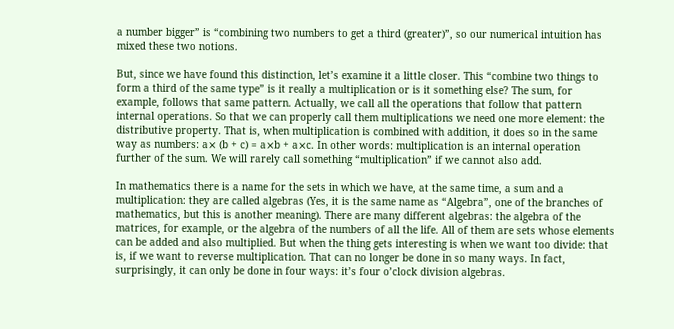a number bigger” is “combining two numbers to get a third (greater)”, so our numerical intuition has mixed these two notions.

But, since we have found this distinction, let’s examine it a little closer. This “combine two things to form a third of the same type” is it really a multiplication or is it something else? The sum, for example, follows that same pattern. Actually, we call all the operations that follow that pattern internal operations. So that we can properly call them multiplications we need one more element: the distributive property. That is, when multiplication is combined with addition, it does so in the same way as numbers: a⨯ (b + c) = a⨯b + a⨯c. In other words: multiplication is an internal operation further of the sum. We will rarely call something “multiplication” if we cannot also add.

In mathematics there is a name for the sets in which we have, at the same time, a sum and a multiplication: they are called algebras (Yes, it is the same name as “Algebra”, one of the branches of mathematics, but this is another meaning). There are many different algebras: the algebra of the matrices, for example, or the algebra of the numbers of all the life. All of them are sets whose elements can be added and also multiplied. But when the thing gets interesting is when we want too divide: that is, if we want to reverse multiplication. That can no longer be done in so many ways. In fact, surprisingly, it can only be done in four ways: it’s four o’clock division algebras.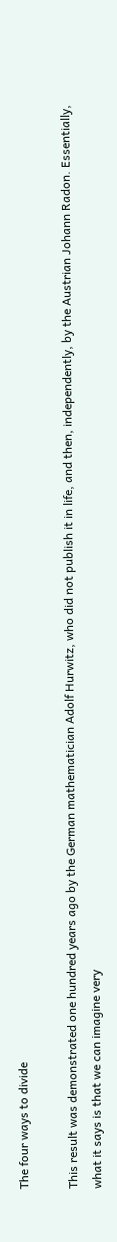The four ways to divide

This result was demonstrated one hundred years ago by the German mathematician Adolf Hurwitz, who did not publish it in life, and then, independently, by the Austrian Johann Radon. Essentially, what it says is that we can imagine very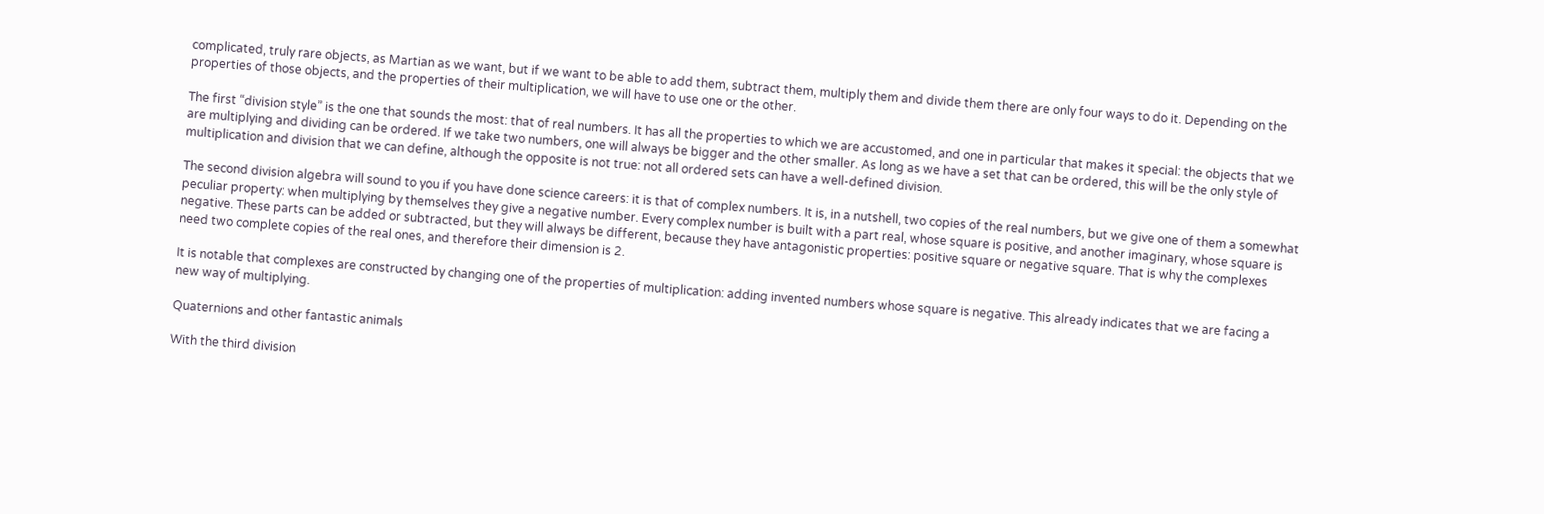complicated, truly rare objects, as Martian as we want, but if we want to be able to add them, subtract them, multiply them and divide them there are only four ways to do it. Depending on the properties of those objects, and the properties of their multiplication, we will have to use one or the other.

The first “division style” is the one that sounds the most: that of real numbers. It has all the properties to which we are accustomed, and one in particular that makes it special: the objects that we are multiplying and dividing can be ordered. If we take two numbers, one will always be bigger and the other smaller. As long as we have a set that can be ordered, this will be the only style of multiplication and division that we can define, although the opposite is not true: not all ordered sets can have a well-defined division.

The second division algebra will sound to you if you have done science careers: it is that of complex numbers. It is, in a nutshell, two copies of the real numbers, but we give one of them a somewhat peculiar property: when multiplying by themselves they give a negative number. Every complex number is built with a part real, whose square is positive, and another imaginary, whose square is negative. These parts can be added or subtracted, but they will always be different, because they have antagonistic properties: positive square or negative square. That is why the complexes need two complete copies of the real ones, and therefore their dimension is 2.

It is notable that complexes are constructed by changing one of the properties of multiplication: adding invented numbers whose square is negative. This already indicates that we are facing a new way of multiplying.

Quaternions and other fantastic animals

With the third division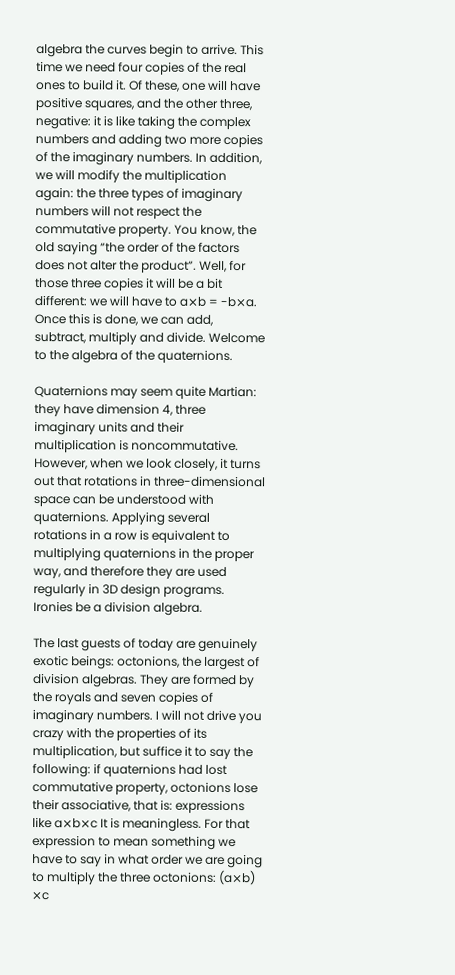algebra the curves begin to arrive. This time we need four copies of the real ones to build it. Of these, one will have positive squares, and the other three, negative: it is like taking the complex numbers and adding two more copies of the imaginary numbers. In addition, we will modify the multiplication again: the three types of imaginary numbers will not respect the commutative property. You know, the old saying “the order of the factors does not alter the product”. Well, for those three copies it will be a bit different: we will have to a⨯b = -b⨯a. Once this is done, we can add, subtract, multiply and divide. Welcome to the algebra of the quaternions.

Quaternions may seem quite Martian: they have dimension 4, three imaginary units and their multiplication is noncommutative. However, when we look closely, it turns out that rotations in three-dimensional space can be understood with quaternions. Applying several rotations in a row is equivalent to multiplying quaternions in the proper way, and therefore they are used regularly in 3D design programs. Ironies be a division algebra.

The last guests of today are genuinely exotic beings: octonions, the largest of division algebras. They are formed by the royals and seven copies of imaginary numbers. I will not drive you crazy with the properties of its multiplication, but suffice it to say the following: if quaternions had lost commutative property, octonions lose their associative, that is: expressions like a⨯b⨯c It is meaningless. For that expression to mean something we have to say in what order we are going to multiply the three octonions: (a⨯b) ⨯c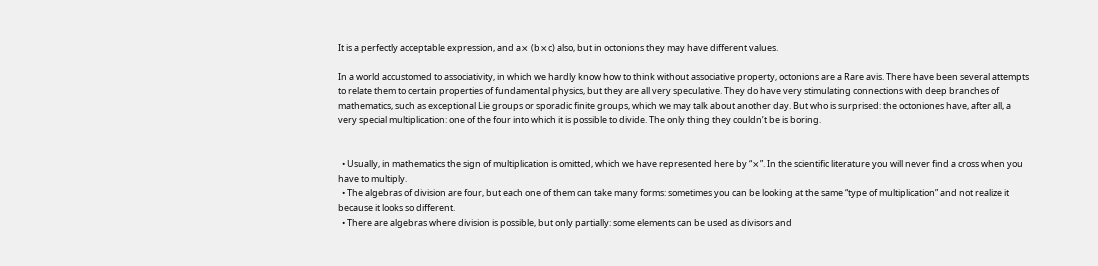It is a perfectly acceptable expression, and a⨯ (b⨯c) also, but in octonions they may have different values.

In a world accustomed to associativity, in which we hardly know how to think without associative property, octonions are a Rare avis. There have been several attempts to relate them to certain properties of fundamental physics, but they are all very speculative. They do have very stimulating connections with deep branches of mathematics, such as exceptional Lie groups or sporadic finite groups, which we may talk about another day. But who is surprised: the octoniones have, after all, a very special multiplication: one of the four into which it is possible to divide. The only thing they couldn’t be is boring.


  • Usually, in mathematics the sign of multiplication is omitted, which we have represented here by “⨯”. In the scientific literature you will never find a cross when you have to multiply.
  • The algebras of division are four, but each one of them can take many forms: sometimes you can be looking at the same “type of multiplication” and not realize it because it looks so different.
  • There are algebras where division is possible, but only partially: some elements can be used as divisors and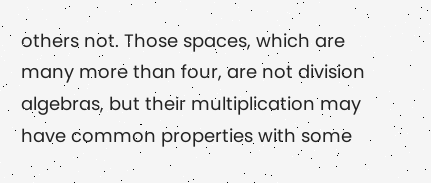others not. Those spaces, which are many more than four, are not division algebras, but their multiplication may have common properties with some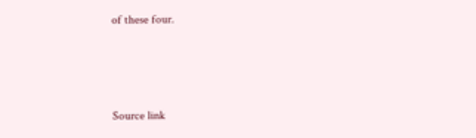of these four.



Source link